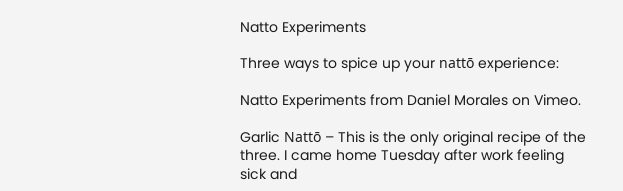Natto Experiments

Three ways to spice up your nattō experience:

Natto Experiments from Daniel Morales on Vimeo.

Garlic Nattō – This is the only original recipe of the three. I came home Tuesday after work feeling sick and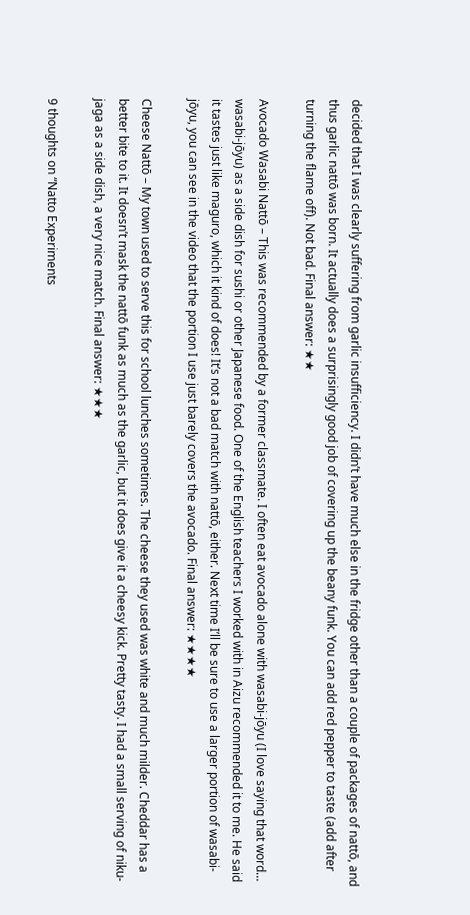decided that I was clearly suffering from garlic insufficiency. I didn’t have much else in the fridge other than a couple of packages of nattō, and thus garlic nattō was born. It actually does a surprisingly good job of covering up the beany funk. You can add red pepper to taste (add after turning the flame off). Not bad. Final answer: ★★

Avocado Wasabi Nattō – This was recommended by a former classmate. I often eat avocado alone with wasabi-jōyu (I love saying that word… wasabi-jōyu) as a side dish for sushi or other Japanese food. One of the English teachers I worked with in Aizu recommended it to me. He said it tastes just like maguro, which it kind of does! It’s not a bad match with nattō, either. Next time I’ll be sure to use a larger portion of wasabi-jōyu, you can see in the video that the portion I use just barely covers the avocado. Final answer: ★★★★

Cheese Nattō – My town used to serve this for school lunches sometimes. The cheese they used was white and much milder. Cheddar has a better bite to it. It doesn’t mask the nattō funk as much as the garlic, but it does give it a cheesy kick. Pretty tasty. I had a small serving of niku-jaga as a side dish, a very nice match. Final answer: ★★★

9 thoughts on “Natto Experiments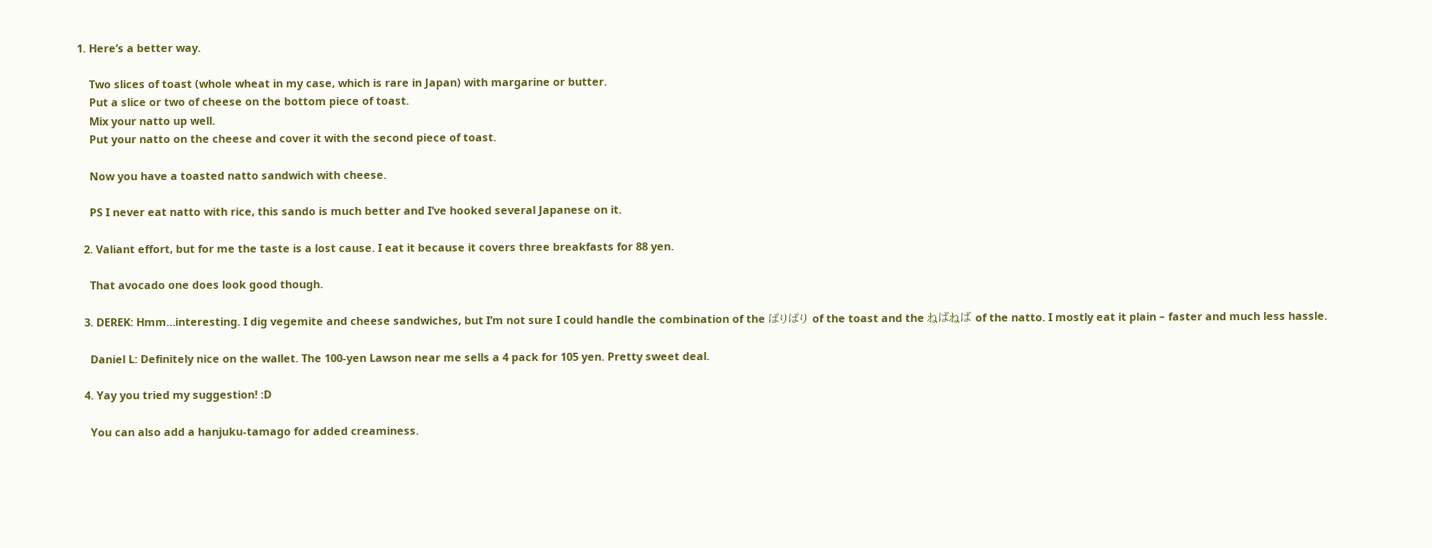1. Here’s a better way.

    Two slices of toast (whole wheat in my case, which is rare in Japan) with margarine or butter.
    Put a slice or two of cheese on the bottom piece of toast.
    Mix your natto up well.
    Put your natto on the cheese and cover it with the second piece of toast.

    Now you have a toasted natto sandwich with cheese.

    PS I never eat natto with rice, this sando is much better and I’ve hooked several Japanese on it.

  2. Valiant effort, but for me the taste is a lost cause. I eat it because it covers three breakfasts for 88 yen.

    That avocado one does look good though.

  3. DEREK: Hmm…interesting. I dig vegemite and cheese sandwiches, but I’m not sure I could handle the combination of the ぱりぱり of the toast and the ねばねば of the natto. I mostly eat it plain – faster and much less hassle.

    Daniel L: Definitely nice on the wallet. The 100-yen Lawson near me sells a 4 pack for 105 yen. Pretty sweet deal.

  4. Yay you tried my suggestion! :D

    You can also add a hanjuku-tamago for added creaminess.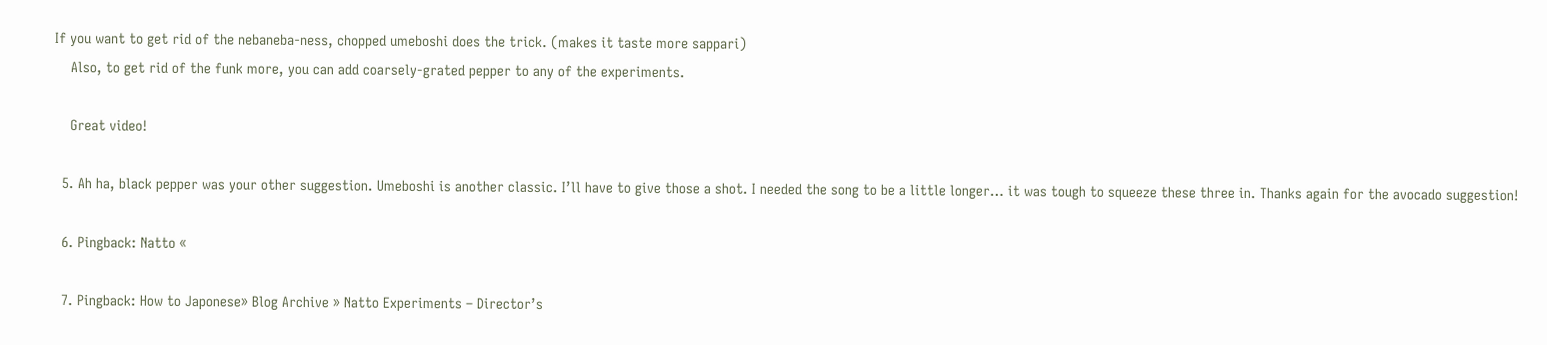If you want to get rid of the nebaneba-ness, chopped umeboshi does the trick. (makes it taste more sappari)
    Also, to get rid of the funk more, you can add coarsely-grated pepper to any of the experiments.

    Great video!

  5. Ah ha, black pepper was your other suggestion. Umeboshi is another classic. I’ll have to give those a shot. I needed the song to be a little longer… it was tough to squeeze these three in. Thanks again for the avocado suggestion!

  6. Pingback: Natto «

  7. Pingback: How to Japonese» Blog Archive » Natto Experiments – Director’s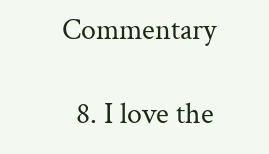Commentary

  8. I love the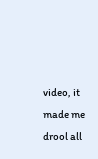video, it made me drool all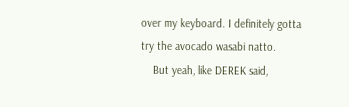over my keyboard. I definitely gotta try the avocado wasabi natto.
    But yeah, like DEREK said,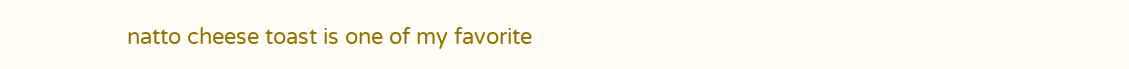natto cheese toast is one of my favorite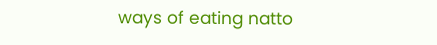ways of eating natto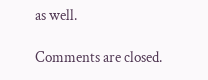as well.

Comments are closed.